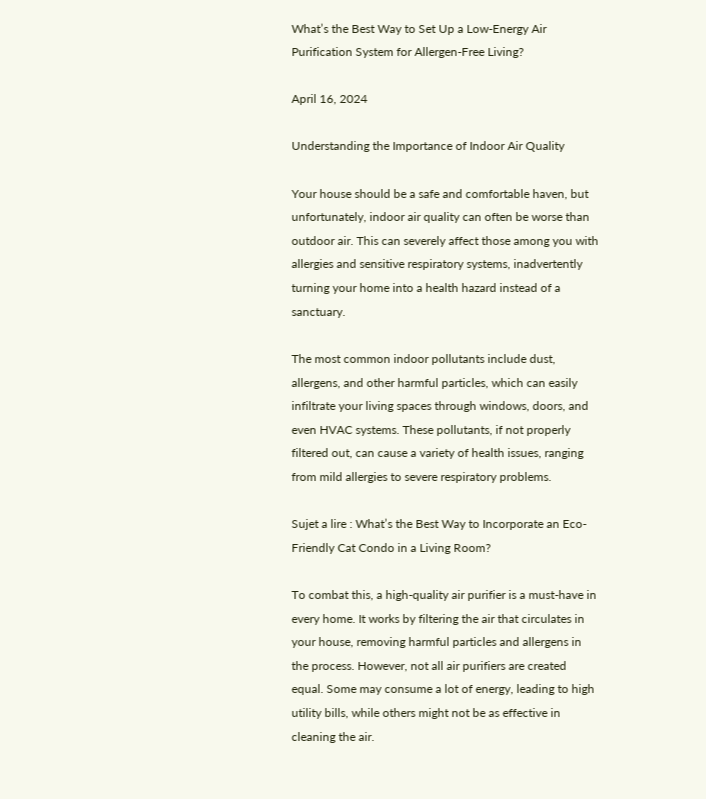What’s the Best Way to Set Up a Low-Energy Air Purification System for Allergen-Free Living?

April 16, 2024

Understanding the Importance of Indoor Air Quality

Your house should be a safe and comfortable haven, but unfortunately, indoor air quality can often be worse than outdoor air. This can severely affect those among you with allergies and sensitive respiratory systems, inadvertently turning your home into a health hazard instead of a sanctuary.

The most common indoor pollutants include dust, allergens, and other harmful particles, which can easily infiltrate your living spaces through windows, doors, and even HVAC systems. These pollutants, if not properly filtered out, can cause a variety of health issues, ranging from mild allergies to severe respiratory problems.

Sujet a lire : What’s the Best Way to Incorporate an Eco-Friendly Cat Condo in a Living Room?

To combat this, a high-quality air purifier is a must-have in every home. It works by filtering the air that circulates in your house, removing harmful particles and allergens in the process. However, not all air purifiers are created equal. Some may consume a lot of energy, leading to high utility bills, while others might not be as effective in cleaning the air.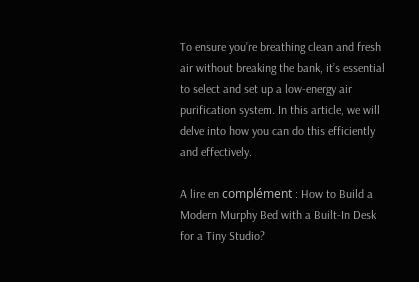To ensure you’re breathing clean and fresh air without breaking the bank, it’s essential to select and set up a low-energy air purification system. In this article, we will delve into how you can do this efficiently and effectively.

A lire en complément : How to Build a Modern Murphy Bed with a Built-In Desk for a Tiny Studio?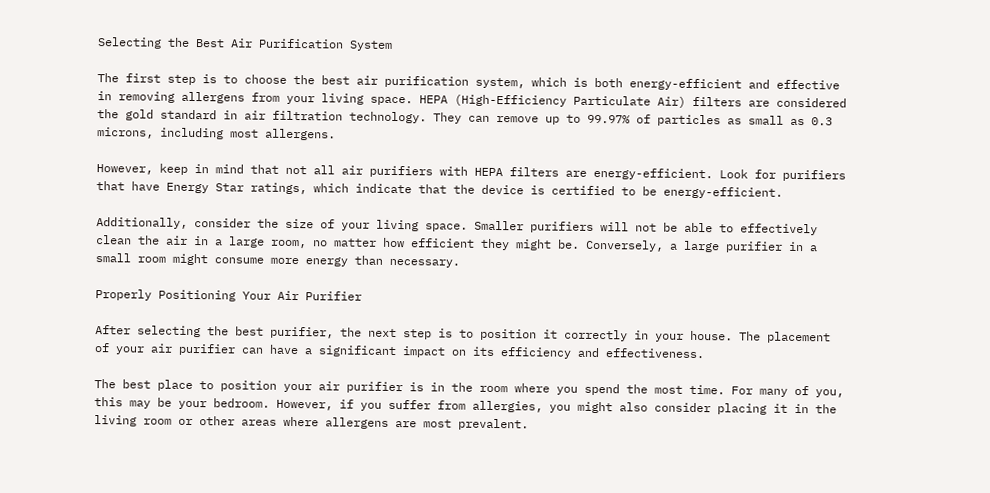Selecting the Best Air Purification System

The first step is to choose the best air purification system, which is both energy-efficient and effective in removing allergens from your living space. HEPA (High-Efficiency Particulate Air) filters are considered the gold standard in air filtration technology. They can remove up to 99.97% of particles as small as 0.3 microns, including most allergens.

However, keep in mind that not all air purifiers with HEPA filters are energy-efficient. Look for purifiers that have Energy Star ratings, which indicate that the device is certified to be energy-efficient.

Additionally, consider the size of your living space. Smaller purifiers will not be able to effectively clean the air in a large room, no matter how efficient they might be. Conversely, a large purifier in a small room might consume more energy than necessary.

Properly Positioning Your Air Purifier

After selecting the best purifier, the next step is to position it correctly in your house. The placement of your air purifier can have a significant impact on its efficiency and effectiveness.

The best place to position your air purifier is in the room where you spend the most time. For many of you, this may be your bedroom. However, if you suffer from allergies, you might also consider placing it in the living room or other areas where allergens are most prevalent.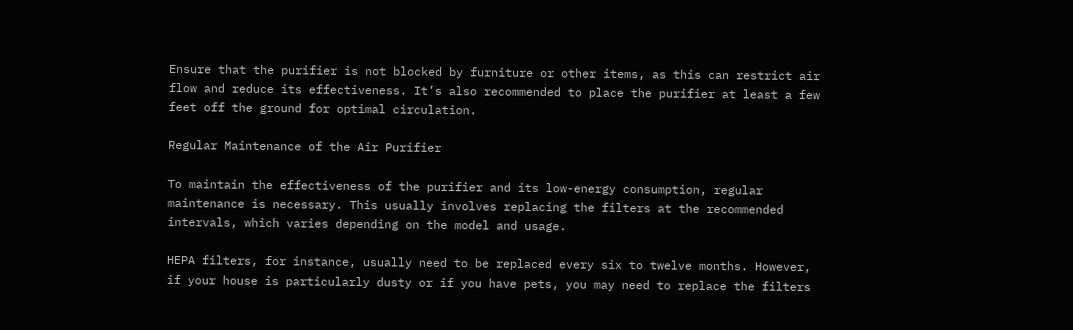Ensure that the purifier is not blocked by furniture or other items, as this can restrict air flow and reduce its effectiveness. It’s also recommended to place the purifier at least a few feet off the ground for optimal circulation.

Regular Maintenance of the Air Purifier

To maintain the effectiveness of the purifier and its low-energy consumption, regular maintenance is necessary. This usually involves replacing the filters at the recommended intervals, which varies depending on the model and usage.

HEPA filters, for instance, usually need to be replaced every six to twelve months. However, if your house is particularly dusty or if you have pets, you may need to replace the filters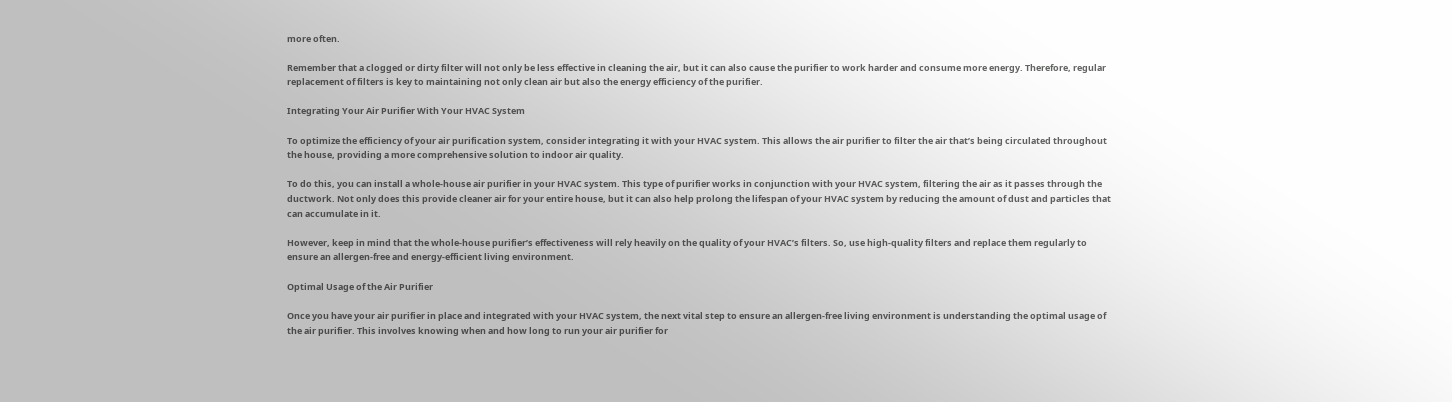more often.

Remember that a clogged or dirty filter will not only be less effective in cleaning the air, but it can also cause the purifier to work harder and consume more energy. Therefore, regular replacement of filters is key to maintaining not only clean air but also the energy efficiency of the purifier.

Integrating Your Air Purifier With Your HVAC System

To optimize the efficiency of your air purification system, consider integrating it with your HVAC system. This allows the air purifier to filter the air that’s being circulated throughout the house, providing a more comprehensive solution to indoor air quality.

To do this, you can install a whole-house air purifier in your HVAC system. This type of purifier works in conjunction with your HVAC system, filtering the air as it passes through the ductwork. Not only does this provide cleaner air for your entire house, but it can also help prolong the lifespan of your HVAC system by reducing the amount of dust and particles that can accumulate in it.

However, keep in mind that the whole-house purifier’s effectiveness will rely heavily on the quality of your HVAC’s filters. So, use high-quality filters and replace them regularly to ensure an allergen-free and energy-efficient living environment.

Optimal Usage of the Air Purifier

Once you have your air purifier in place and integrated with your HVAC system, the next vital step to ensure an allergen-free living environment is understanding the optimal usage of the air purifier. This involves knowing when and how long to run your air purifier for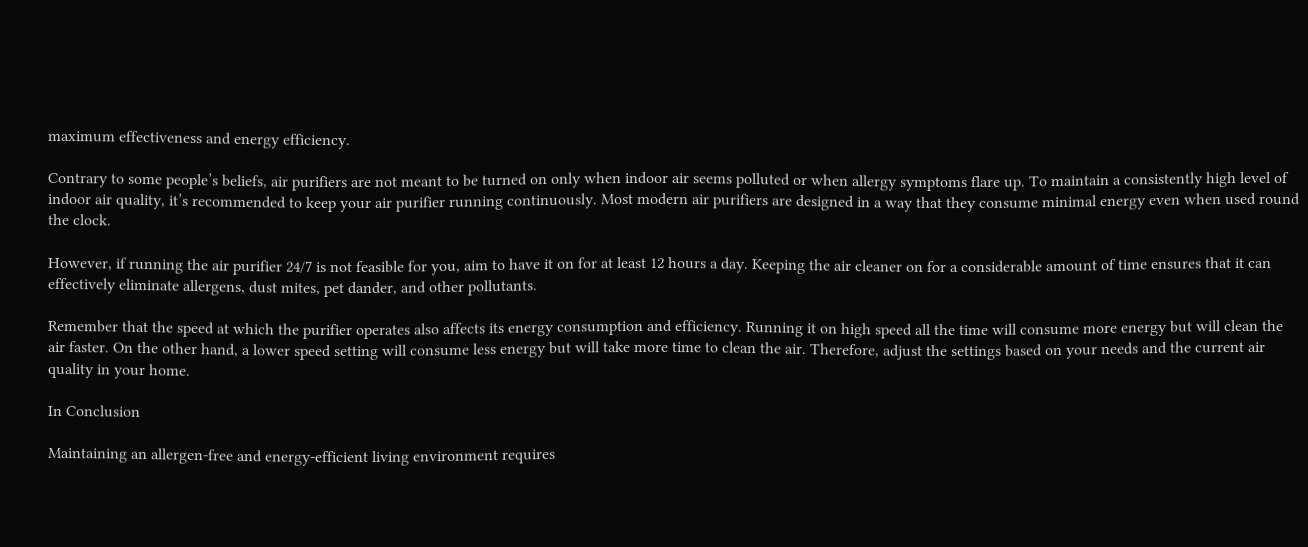maximum effectiveness and energy efficiency.

Contrary to some people’s beliefs, air purifiers are not meant to be turned on only when indoor air seems polluted or when allergy symptoms flare up. To maintain a consistently high level of indoor air quality, it’s recommended to keep your air purifier running continuously. Most modern air purifiers are designed in a way that they consume minimal energy even when used round the clock.

However, if running the air purifier 24/7 is not feasible for you, aim to have it on for at least 12 hours a day. Keeping the air cleaner on for a considerable amount of time ensures that it can effectively eliminate allergens, dust mites, pet dander, and other pollutants.

Remember that the speed at which the purifier operates also affects its energy consumption and efficiency. Running it on high speed all the time will consume more energy but will clean the air faster. On the other hand, a lower speed setting will consume less energy but will take more time to clean the air. Therefore, adjust the settings based on your needs and the current air quality in your home.

In Conclusion

Maintaining an allergen-free and energy-efficient living environment requires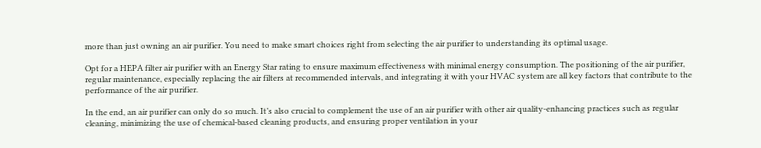more than just owning an air purifier. You need to make smart choices right from selecting the air purifier to understanding its optimal usage.

Opt for a HEPA filter air purifier with an Energy Star rating to ensure maximum effectiveness with minimal energy consumption. The positioning of the air purifier, regular maintenance, especially replacing the air filters at recommended intervals, and integrating it with your HVAC system are all key factors that contribute to the performance of the air purifier.

In the end, an air purifier can only do so much. It’s also crucial to complement the use of an air purifier with other air quality-enhancing practices such as regular cleaning, minimizing the use of chemical-based cleaning products, and ensuring proper ventilation in your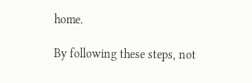home.

By following these steps, not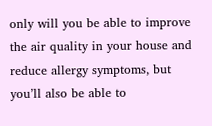only will you be able to improve the air quality in your house and reduce allergy symptoms, but you’ll also be able to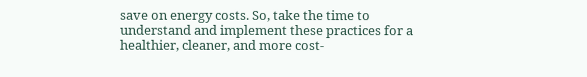save on energy costs. So, take the time to understand and implement these practices for a healthier, cleaner, and more cost-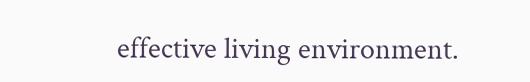effective living environment.